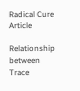Radical Cure Article

Relationship between Trace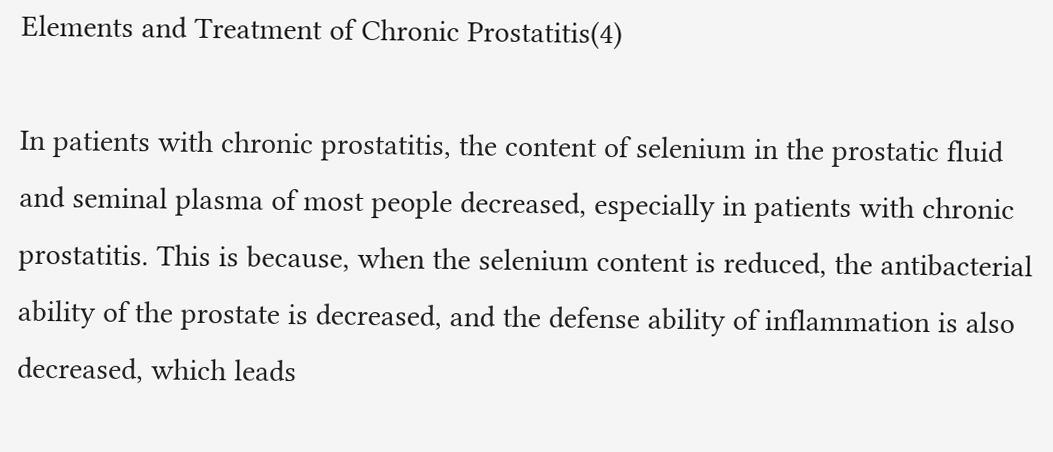Elements and Treatment of Chronic Prostatitis(4)

In patients with chronic prostatitis, the content of selenium in the prostatic fluid and seminal plasma of most people decreased, especially in patients with chronic prostatitis. This is because, when the selenium content is reduced, the antibacterial ability of the prostate is decreased, and the defense ability of inflammation is also decreased, which leads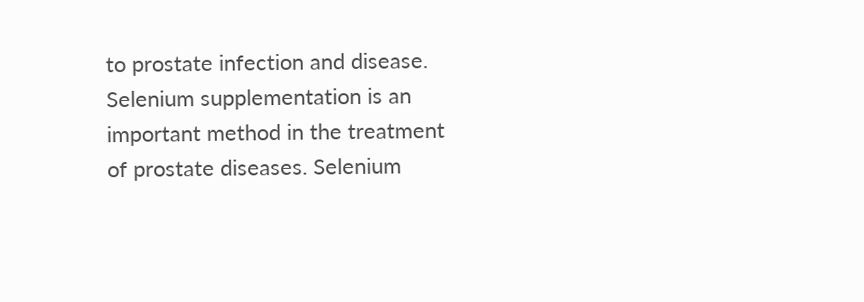to prostate infection and disease.
Selenium supplementation is an important method in the treatment of prostate diseases. Selenium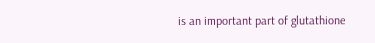is an important part of glutathione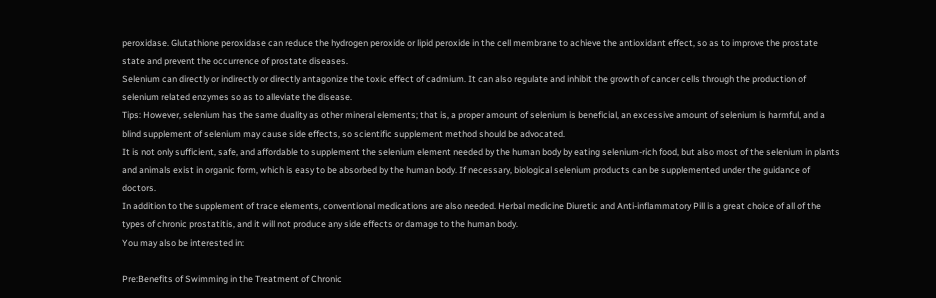peroxidase. Glutathione peroxidase can reduce the hydrogen peroxide or lipid peroxide in the cell membrane to achieve the antioxidant effect, so as to improve the prostate state and prevent the occurrence of prostate diseases.
Selenium can directly or indirectly or directly antagonize the toxic effect of cadmium. It can also regulate and inhibit the growth of cancer cells through the production of selenium related enzymes so as to alleviate the disease.
Tips: However, selenium has the same duality as other mineral elements; that is, a proper amount of selenium is beneficial, an excessive amount of selenium is harmful, and a blind supplement of selenium may cause side effects, so scientific supplement method should be advocated.
It is not only sufficient, safe, and affordable to supplement the selenium element needed by the human body by eating selenium-rich food, but also most of the selenium in plants and animals exist in organic form, which is easy to be absorbed by the human body. If necessary, biological selenium products can be supplemented under the guidance of doctors.
In addition to the supplement of trace elements, conventional medications are also needed. Herbal medicine Diuretic and Anti-inflammatory Pill is a great choice of all of the types of chronic prostatitis, and it will not produce any side effects or damage to the human body.
You may also be interested in:

Pre:Benefits of Swimming in the Treatment of Chronic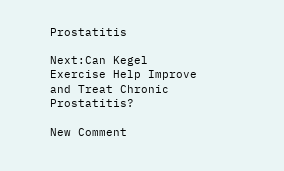Prostatitis

Next:Can Kegel Exercise Help Improve and Treat Chronic Prostatitis?

New Comment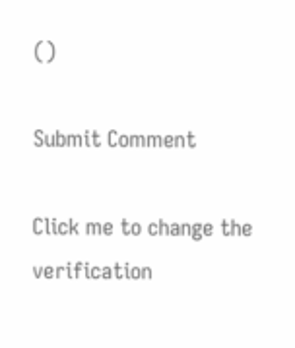()

Submit Comment

Click me to change the verification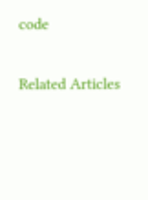code

Related Articles